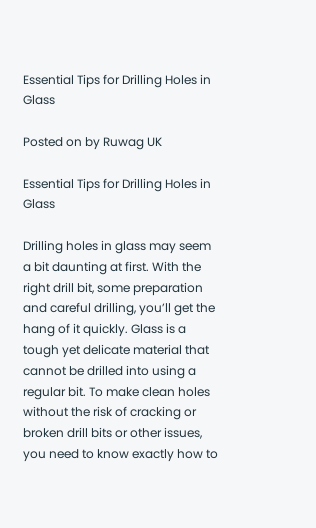Essential Tips for Drilling Holes in Glass

Posted on by Ruwag UK

Essential Tips for Drilling Holes in Glass

Drilling holes in glass may seem a bit daunting at first. With the right drill bit, some preparation and careful drilling, you’ll get the hang of it quickly. Glass is a tough yet delicate material that cannot be drilled into using a regular bit. To make clean holes without the risk of cracking or broken drill bits or other issues, you need to know exactly how to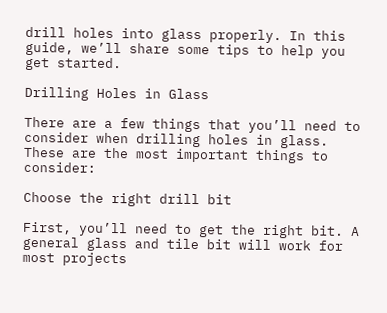drill holes into glass properly. In this guide, we’ll share some tips to help you get started.

Drilling Holes in Glass

There are a few things that you’ll need to consider when drilling holes in glass. These are the most important things to consider:

Choose the right drill bit

First, you’ll need to get the right bit. A general glass and tile bit will work for most projects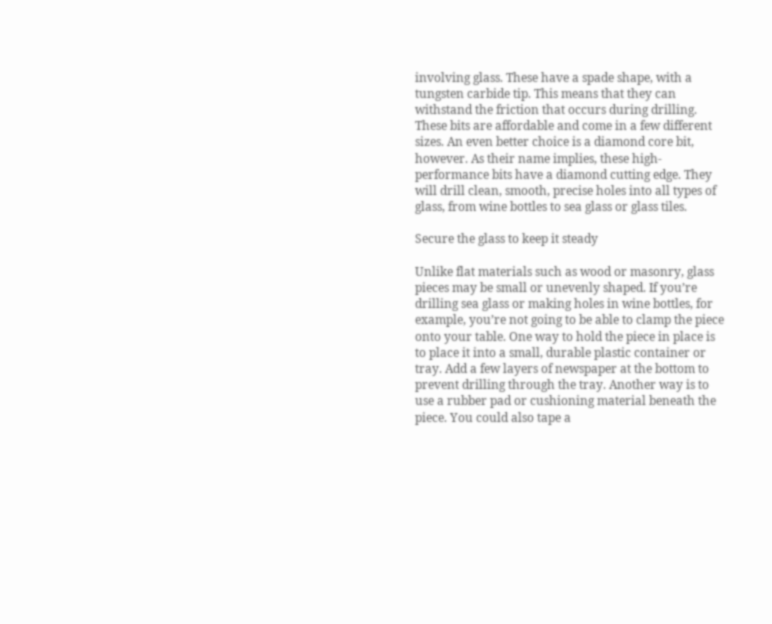involving glass. These have a spade shape, with a tungsten carbide tip. This means that they can withstand the friction that occurs during drilling. These bits are affordable and come in a few different sizes. An even better choice is a diamond core bit, however. As their name implies, these high-performance bits have a diamond cutting edge. They will drill clean, smooth, precise holes into all types of glass, from wine bottles to sea glass or glass tiles.

Secure the glass to keep it steady

Unlike flat materials such as wood or masonry, glass pieces may be small or unevenly shaped. If you’re drilling sea glass or making holes in wine bottles, for example, you’re not going to be able to clamp the piece onto your table. One way to hold the piece in place is to place it into a small, durable plastic container or tray. Add a few layers of newspaper at the bottom to prevent drilling through the tray. Another way is to use a rubber pad or cushioning material beneath the piece. You could also tape a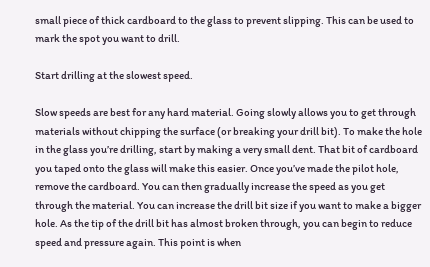small piece of thick cardboard to the glass to prevent slipping. This can be used to mark the spot you want to drill.

Start drilling at the slowest speed.

Slow speeds are best for any hard material. Going slowly allows you to get through materials without chipping the surface (or breaking your drill bit). To make the hole in the glass you’re drilling, start by making a very small dent. That bit of cardboard you taped onto the glass will make this easier. Once you’ve made the pilot hole, remove the cardboard. You can then gradually increase the speed as you get through the material. You can increase the drill bit size if you want to make a bigger hole. As the tip of the drill bit has almost broken through, you can begin to reduce speed and pressure again. This point is when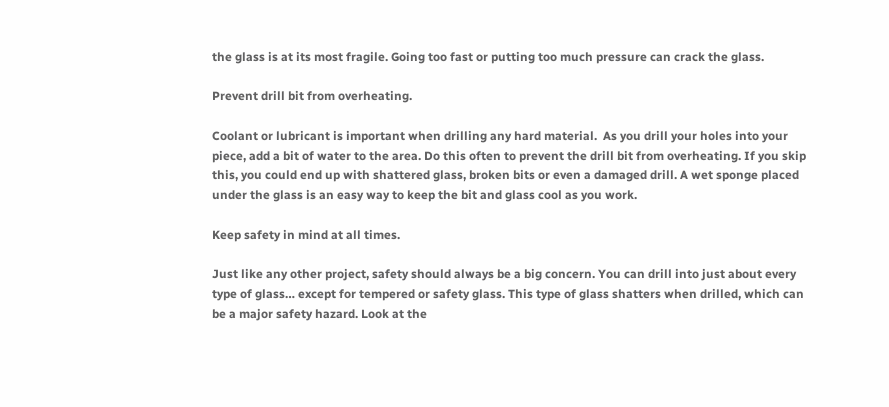the glass is at its most fragile. Going too fast or putting too much pressure can crack the glass.

Prevent drill bit from overheating.

Coolant or lubricant is important when drilling any hard material.  As you drill your holes into your piece, add a bit of water to the area. Do this often to prevent the drill bit from overheating. If you skip this, you could end up with shattered glass, broken bits or even a damaged drill. A wet sponge placed under the glass is an easy way to keep the bit and glass cool as you work.

Keep safety in mind at all times.

Just like any other project, safety should always be a big concern. You can drill into just about every type of glass… except for tempered or safety glass. This type of glass shatters when drilled, which can be a major safety hazard. Look at the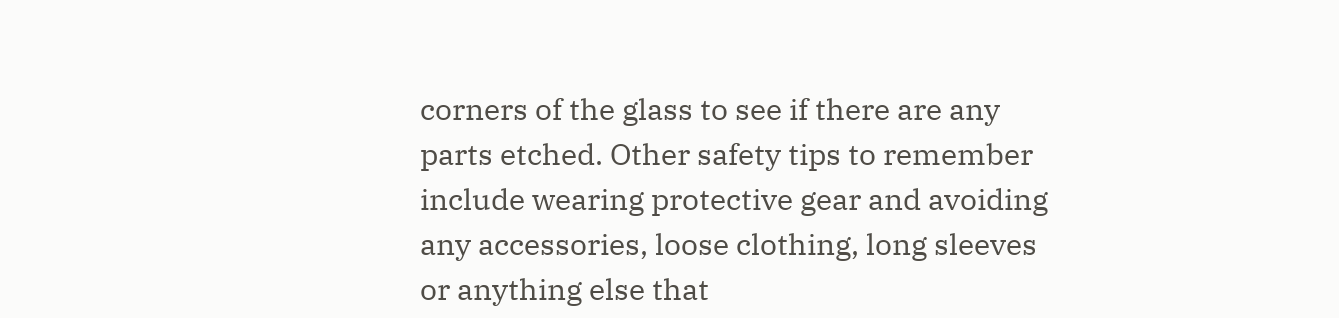corners of the glass to see if there are any parts etched. Other safety tips to remember include wearing protective gear and avoiding any accessories, loose clothing, long sleeves or anything else that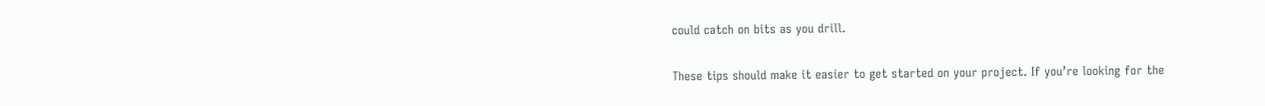could catch on bits as you drill.

These tips should make it easier to get started on your project. If you’re looking for the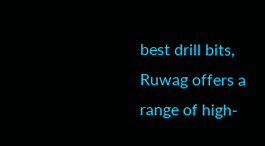best drill bits, Ruwag offers a range of high-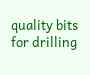quality bits for drilling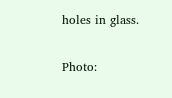holes in glass.

Photo: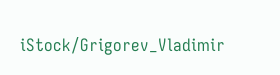iStock/Grigorev_Vladimir